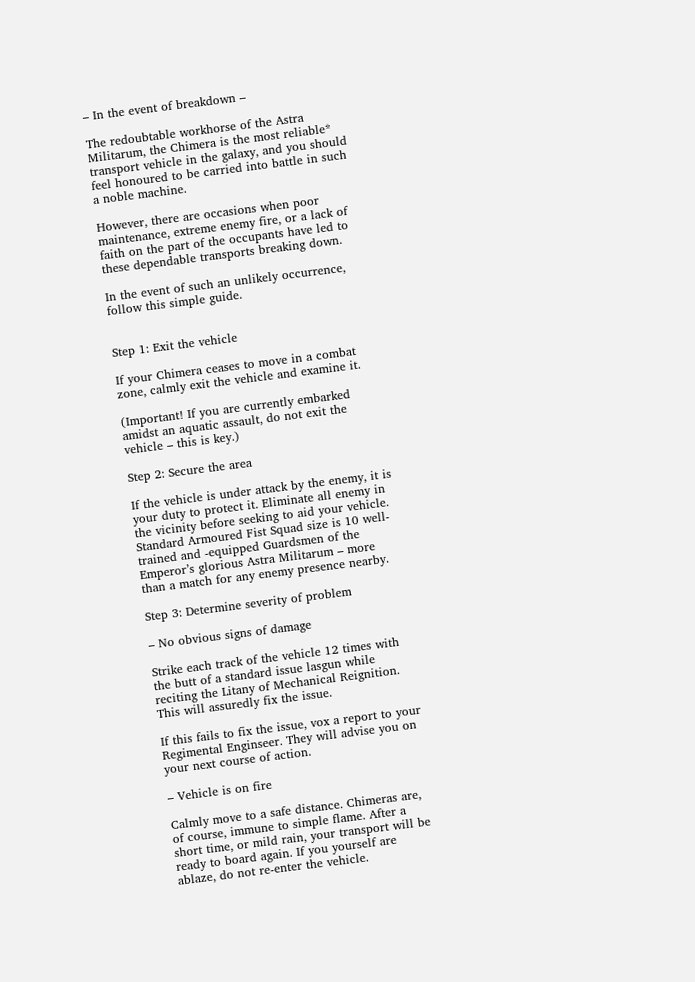– In the event of breakdown –

The redoubtable workhorse of the Astra Militarum, the Chimera is the most reliable* transport vehicle in the galaxy, and you should feel honoured to be carried into battle in such a noble machine.

However, there are occasions when poor maintenance, extreme enemy fire, or a lack of faith on the part of the occupants have led to these dependable transports breaking down.

In the event of such an unlikely occurrence, follow this simple guide.


Step 1: Exit the vehicle

If your Chimera ceases to move in a combat zone, calmly exit the vehicle and examine it.

(Important! If you are currently embarked amidst an aquatic assault, do not exit the vehicle – this is key.)

Step 2: Secure the area

If the vehicle is under attack by the enemy, it is your duty to protect it. Eliminate all enemy in the vicinity before seeking to aid your vehicle. Standard Armoured Fist Squad size is 10 well-trained and -equipped Guardsmen of the Emperor’s glorious Astra Militarum – more than a match for any enemy presence nearby.

Step 3: Determine severity of problem

– No obvious signs of damage

Strike each track of the vehicle 12 times with the butt of a standard issue lasgun while reciting the Litany of Mechanical Reignition. This will assuredly fix the issue.

If this fails to fix the issue, vox a report to your Regimental Enginseer. They will advise you on your next course of action.

– Vehicle is on fire

Calmly move to a safe distance. Chimeras are, of course, immune to simple flame. After a short time, or mild rain, your transport will be ready to board again. If you yourself are ablaze, do not re-enter the vehicle.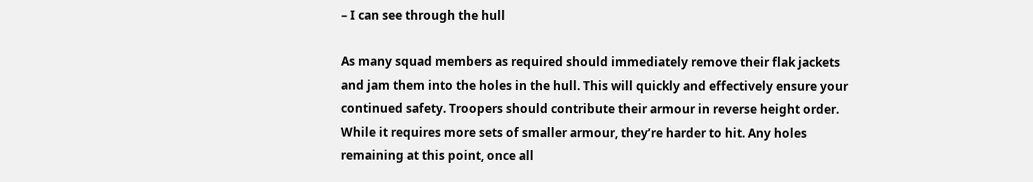– I can see through the hull

As many squad members as required should immediately remove their flak jackets and jam them into the holes in the hull. This will quickly and effectively ensure your continued safety. Troopers should contribute their armour in reverse height order. While it requires more sets of smaller armour, they’re harder to hit. Any holes remaining at this point, once all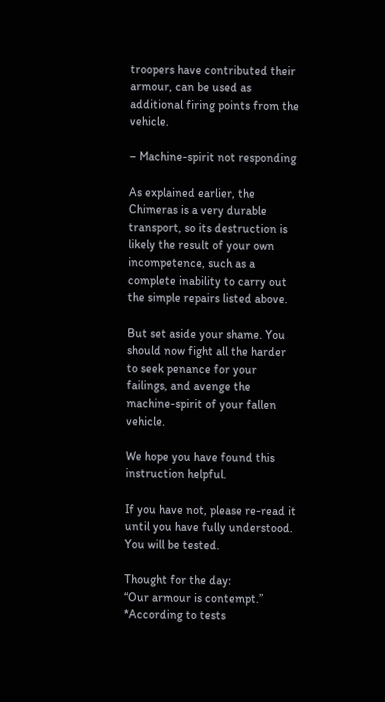troopers have contributed their armour, can be used as additional firing points from the vehicle.

– Machine-spirit not responding

As explained earlier, the Chimeras is a very durable transport, so its destruction is likely the result of your own incompetence, such as a complete inability to carry out the simple repairs listed above.

But set aside your shame. You should now fight all the harder to seek penance for your failings, and avenge the machine-spirit of your fallen vehicle.

We hope you have found this instruction helpful.

If you have not, please re-read it until you have fully understood. You will be tested.

Thought for the day:
“Our armour is contempt.”
*According to tests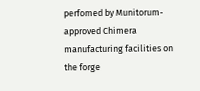perfomed by Munitorum-approved Chimera manufacturing facilities on the forge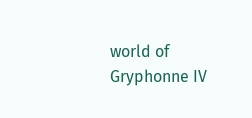world of Gryphonne IV